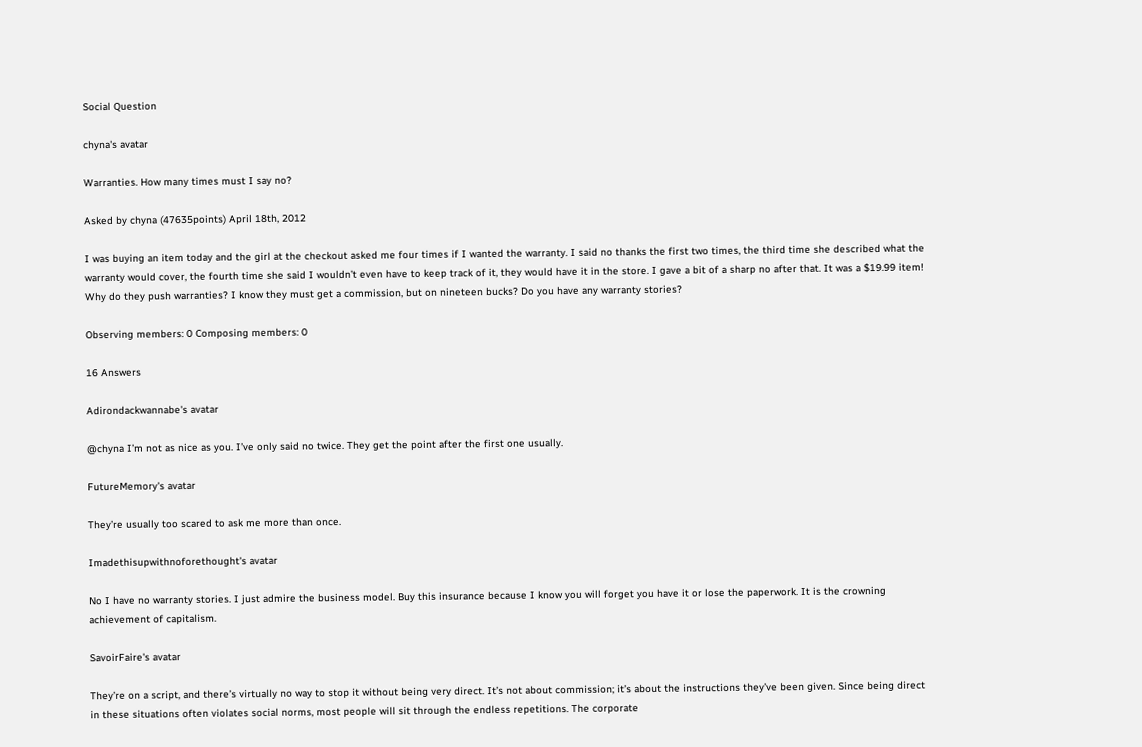Social Question

chyna's avatar

Warranties. How many times must I say no?

Asked by chyna (47635points) April 18th, 2012

I was buying an item today and the girl at the checkout asked me four times if I wanted the warranty. I said no thanks the first two times, the third time she described what the warranty would cover, the fourth time she said I wouldn’t even have to keep track of it, they would have it in the store. I gave a bit of a sharp no after that. It was a $19.99 item! Why do they push warranties? I know they must get a commission, but on nineteen bucks? Do you have any warranty stories?

Observing members: 0 Composing members: 0

16 Answers

Adirondackwannabe's avatar

@chyna I’m not as nice as you. I’ve only said no twice. They get the point after the first one usually.

FutureMemory's avatar

They’re usually too scared to ask me more than once.

Imadethisupwithnoforethought's avatar

No I have no warranty stories. I just admire the business model. Buy this insurance because I know you will forget you have it or lose the paperwork. It is the crowning achievement of capitalism.

SavoirFaire's avatar

They’re on a script, and there’s virtually no way to stop it without being very direct. It’s not about commission; it’s about the instructions they’ve been given. Since being direct in these situations often violates social norms, most people will sit through the endless repetitions. The corporate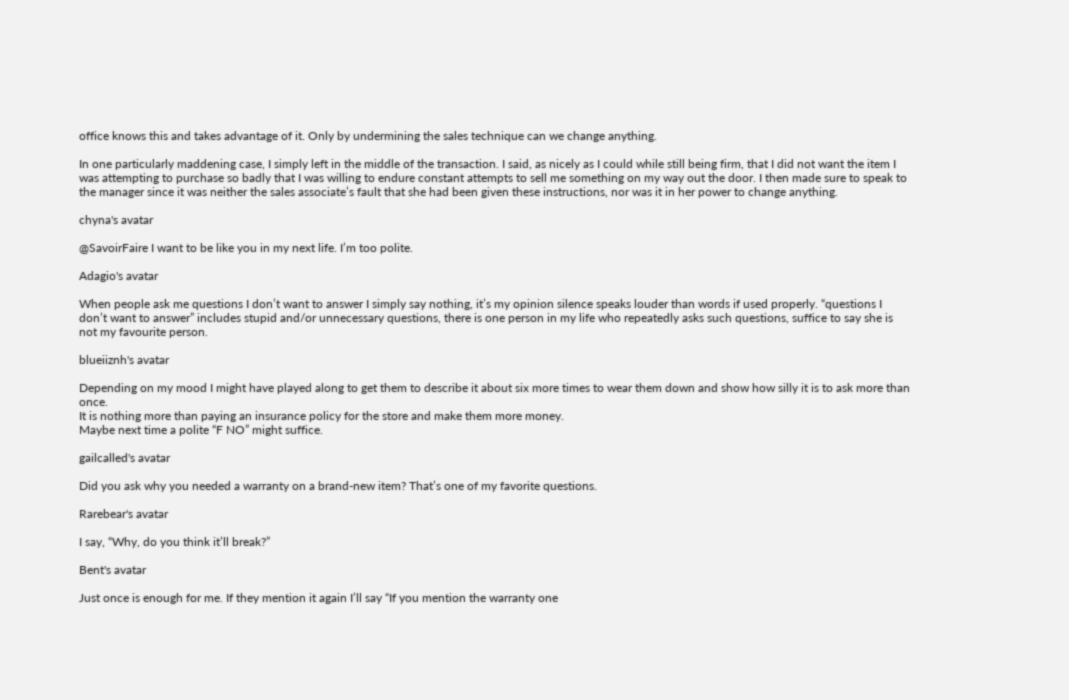office knows this and takes advantage of it. Only by undermining the sales technique can we change anything.

In one particularly maddening case, I simply left in the middle of the transaction. I said, as nicely as I could while still being firm, that I did not want the item I was attempting to purchase so badly that I was willing to endure constant attempts to sell me something on my way out the door. I then made sure to speak to the manager since it was neither the sales associate’s fault that she had been given these instructions, nor was it in her power to change anything.

chyna's avatar

@SavoirFaire I want to be like you in my next life. I’m too polite.

Adagio's avatar

When people ask me questions I don’t want to answer I simply say nothing, it’s my opinion silence speaks louder than words if used properly. “questions I don’t want to answer” includes stupid and/or unnecessary questions, there is one person in my life who repeatedly asks such questions, suffice to say she is not my favourite person.

blueiiznh's avatar

Depending on my mood I might have played along to get them to describe it about six more times to wear them down and show how silly it is to ask more than once.
It is nothing more than paying an insurance policy for the store and make them more money.
Maybe next time a polite “F NO” might suffice.

gailcalled's avatar

Did you ask why you needed a warranty on a brand-new item? That’s one of my favorite questions.

Rarebear's avatar

I say, “Why, do you think it’ll break?”

Bent's avatar

Just once is enough for me. If they mention it again I’ll say “If you mention the warranty one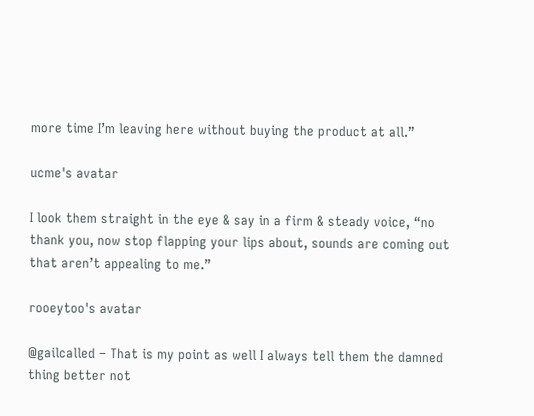more time I’m leaving here without buying the product at all.”

ucme's avatar

I look them straight in the eye & say in a firm & steady voice, “no thank you, now stop flapping your lips about, sounds are coming out that aren’t appealing to me.”

rooeytoo's avatar

@gailcalled – That is my point as well I always tell them the damned thing better not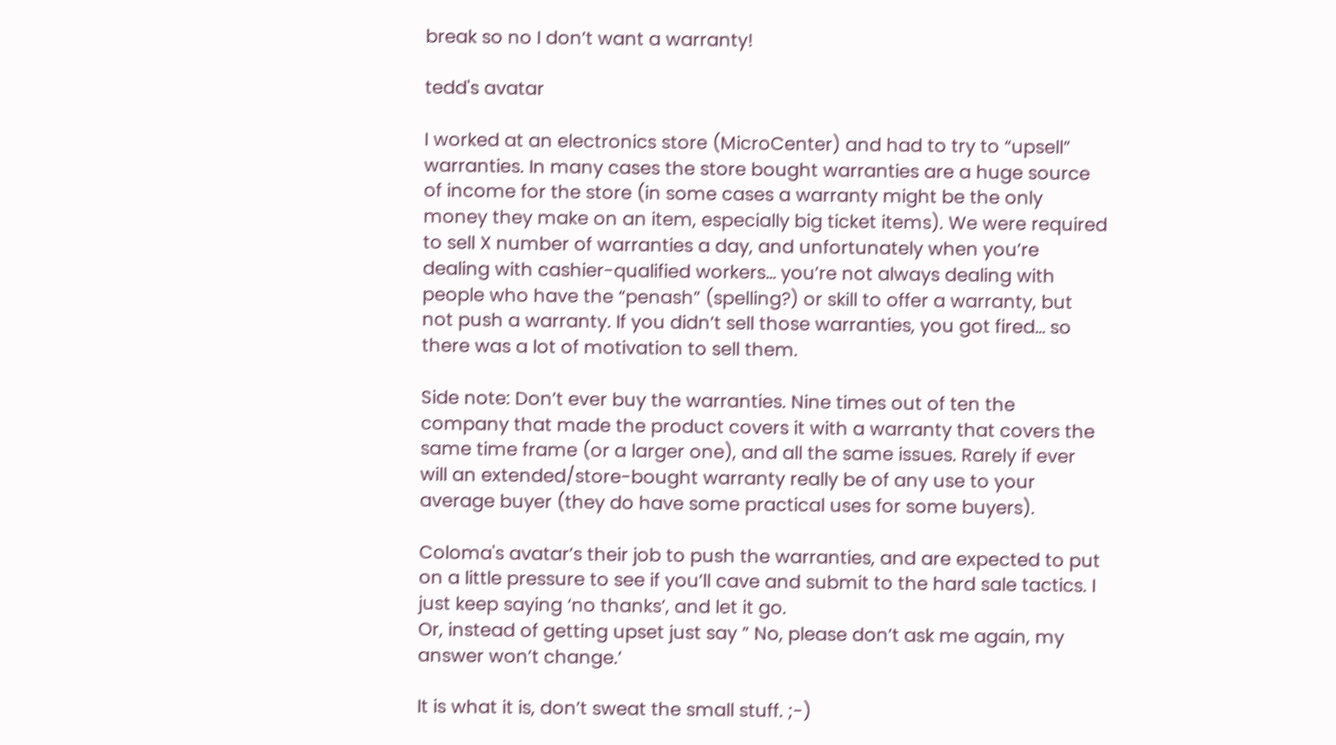break so no I don’t want a warranty!

tedd's avatar

I worked at an electronics store (MicroCenter) and had to try to “upsell” warranties. In many cases the store bought warranties are a huge source of income for the store (in some cases a warranty might be the only money they make on an item, especially big ticket items). We were required to sell X number of warranties a day, and unfortunately when you’re dealing with cashier-qualified workers… you’re not always dealing with people who have the “penash” (spelling?) or skill to offer a warranty, but not push a warranty. If you didn’t sell those warranties, you got fired… so there was a lot of motivation to sell them.

Side note: Don’t ever buy the warranties. Nine times out of ten the company that made the product covers it with a warranty that covers the same time frame (or a larger one), and all the same issues. Rarely if ever will an extended/store-bought warranty really be of any use to your average buyer (they do have some practical uses for some buyers).

Coloma's avatar’s their job to push the warranties, and are expected to put on a little pressure to see if you’ll cave and submit to the hard sale tactics. I just keep saying ‘no thanks’, and let it go.
Or, instead of getting upset just say ” No, please don’t ask me again, my answer won’t change.’

It is what it is, don’t sweat the small stuff. ;-)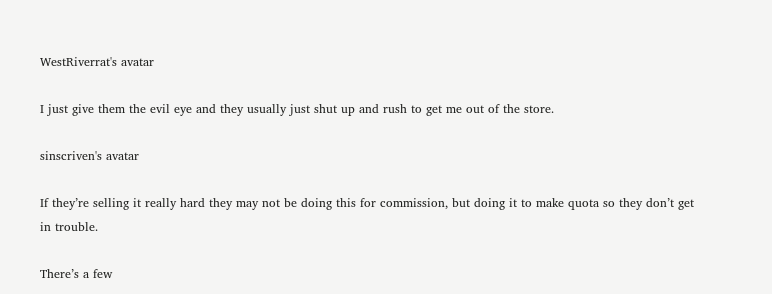WestRiverrat's avatar

I just give them the evil eye and they usually just shut up and rush to get me out of the store.

sinscriven's avatar

If they’re selling it really hard they may not be doing this for commission, but doing it to make quota so they don’t get in trouble.

There’s a few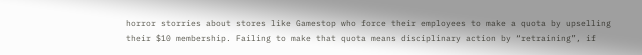horror storries about stores like Gamestop who force their employees to make a quota by upselling their $10 membership. Failing to make that quota means disciplinary action by “retraining”, if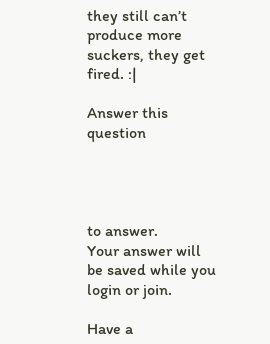they still can’t produce more suckers, they get fired. :|

Answer this question




to answer.
Your answer will be saved while you login or join.

Have a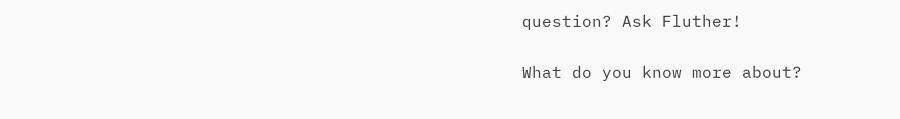question? Ask Fluther!

What do you know more about?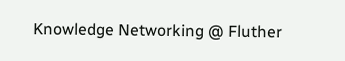Knowledge Networking @ Fluther